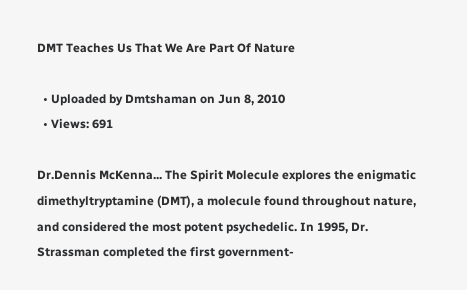DMT Teaches Us That We Are Part Of Nature

  • Uploaded by Dmtshaman on Jun 8, 2010
  • Views: 691

Dr.Dennis McKenna... The Spirit Molecule explores the enigmatic dimethyltryptamine (DMT), a molecule found throughout nature, and considered the most potent psychedelic. In 1995, Dr. Strassman completed the first government-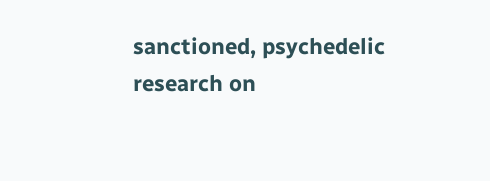sanctioned, psychedelic research on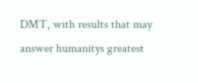DMT, with results that may answer humanitys greatest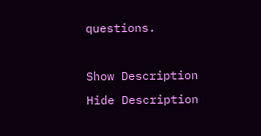questions.

Show Description Hide Description